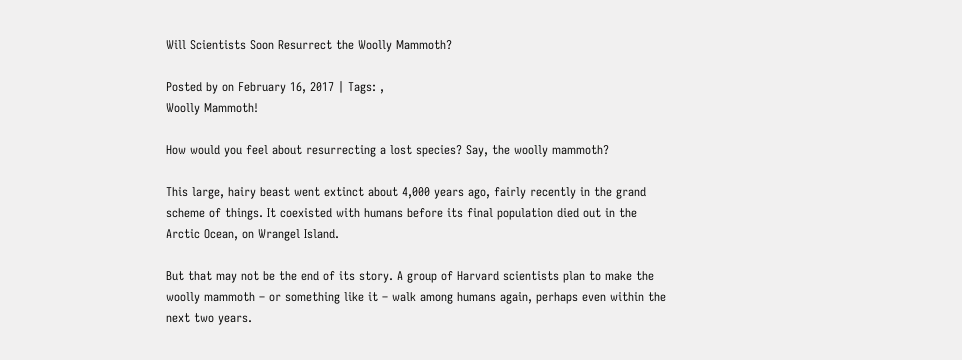Will Scientists Soon Resurrect the Woolly Mammoth?

Posted by on February 16, 2017 | Tags: ,
Woolly Mammoth!

How would you feel about resurrecting a lost species? Say, the woolly mammoth?

This large, hairy beast went extinct about 4,000 years ago, fairly recently in the grand scheme of things. It coexisted with humans before its final population died out in the Arctic Ocean, on Wrangel Island.

But that may not be the end of its story. A group of Harvard scientists plan to make the woolly mammoth – or something like it – walk among humans again, perhaps even within the next two years.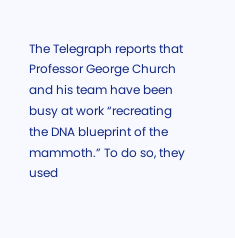The Telegraph reports that Professor George Church and his team have been busy at work “recreating the DNA blueprint of the mammoth.” To do so, they used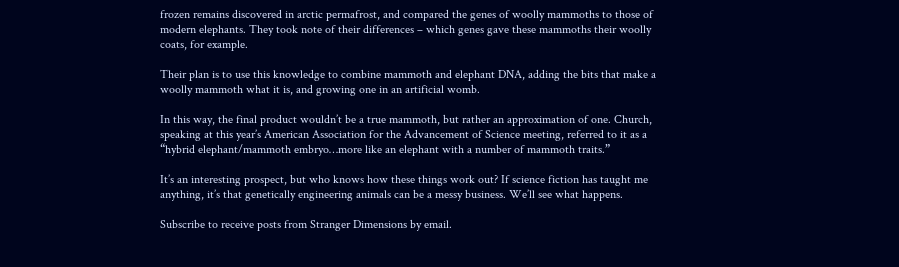frozen remains discovered in arctic permafrost, and compared the genes of woolly mammoths to those of modern elephants. They took note of their differences – which genes gave these mammoths their woolly coats, for example.

Their plan is to use this knowledge to combine mammoth and elephant DNA, adding the bits that make a woolly mammoth what it is, and growing one in an artificial womb.

In this way, the final product wouldn’t be a true mammoth, but rather an approximation of one. Church, speaking at this year’s American Association for the Advancement of Science meeting, referred to it as a “hybrid elephant/mammoth embryo…more like an elephant with a number of mammoth traits.”

It’s an interesting prospect, but who knows how these things work out? If science fiction has taught me anything, it’s that genetically engineering animals can be a messy business. We’ll see what happens.

Subscribe to receive posts from Stranger Dimensions by email.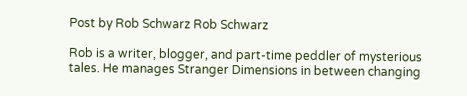Post by Rob Schwarz Rob Schwarz

Rob is a writer, blogger, and part-time peddler of mysterious tales. He manages Stranger Dimensions in between changing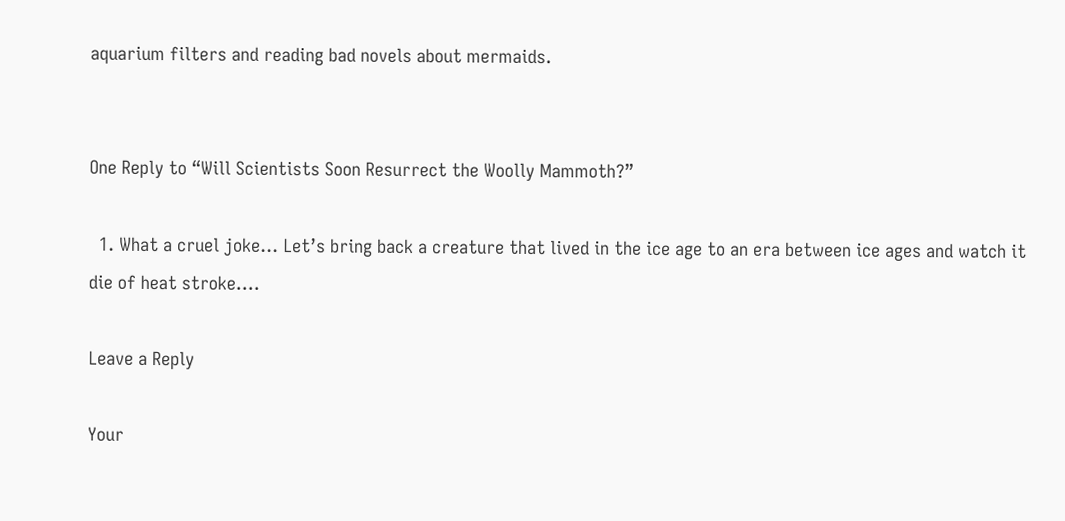aquarium filters and reading bad novels about mermaids.


One Reply to “Will Scientists Soon Resurrect the Woolly Mammoth?”

  1. What a cruel joke… Let’s bring back a creature that lived in the ice age to an era between ice ages and watch it die of heat stroke….

Leave a Reply

Your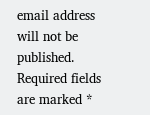email address will not be published. Required fields are marked *